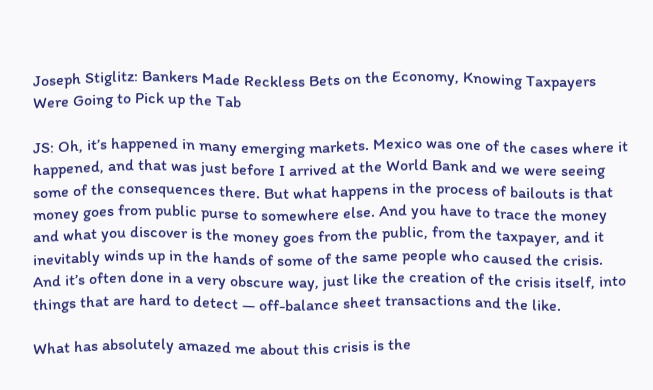Joseph Stiglitz: Bankers Made Reckless Bets on the Economy, Knowing Taxpayers Were Going to Pick up the Tab

JS: Oh, it’s happened in many emerging markets. Mexico was one of the cases where it happened, and that was just before I arrived at the World Bank and we were seeing some of the consequences there. But what happens in the process of bailouts is that money goes from public purse to somewhere else. And you have to trace the money and what you discover is the money goes from the public, from the taxpayer, and it inevitably winds up in the hands of some of the same people who caused the crisis. And it’s often done in a very obscure way, just like the creation of the crisis itself, into things that are hard to detect — off-balance sheet transactions and the like.

What has absolutely amazed me about this crisis is the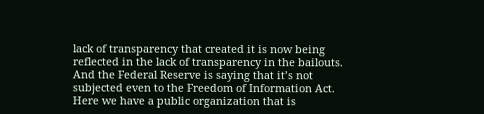lack of transparency that created it is now being reflected in the lack of transparency in the bailouts. And the Federal Reserve is saying that it’s not subjected even to the Freedom of Information Act. Here we have a public organization that is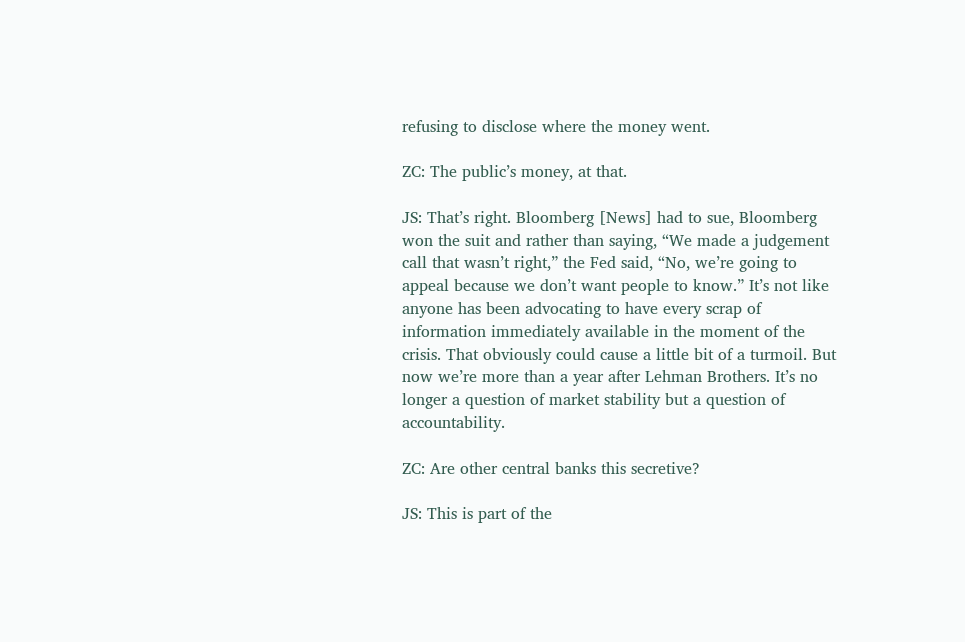refusing to disclose where the money went.

ZC: The public’s money, at that.

JS: That’s right. Bloomberg [News] had to sue, Bloomberg won the suit and rather than saying, “We made a judgement call that wasn’t right,” the Fed said, “No, we’re going to appeal because we don’t want people to know.” It’s not like anyone has been advocating to have every scrap of information immediately available in the moment of the crisis. That obviously could cause a little bit of a turmoil. But now we’re more than a year after Lehman Brothers. It’s no longer a question of market stability but a question of accountability.

ZC: Are other central banks this secretive?

JS: This is part of the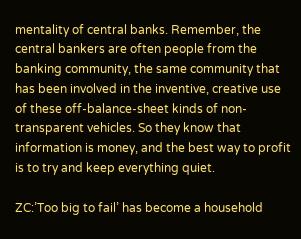mentality of central banks. Remember, the central bankers are often people from the banking community, the same community that has been involved in the inventive, creative use of these off-balance-sheet kinds of non-transparent vehicles. So they know that information is money, and the best way to profit is to try and keep everything quiet.

ZC:’Too big to fail’ has become a household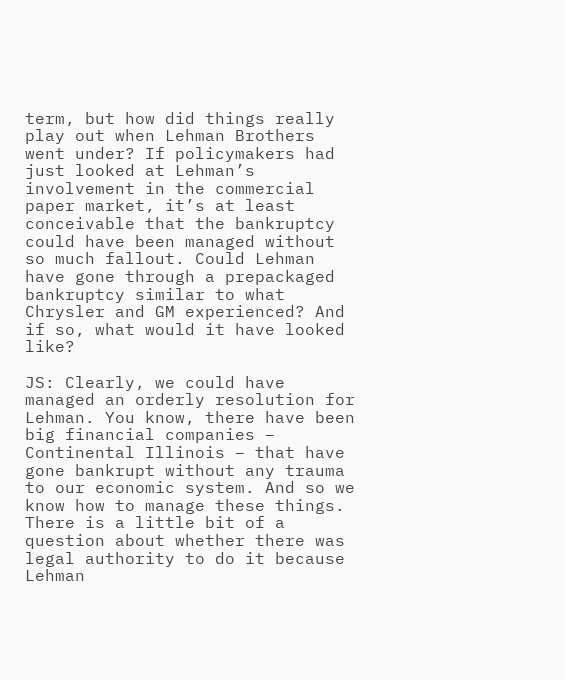term, but how did things really play out when Lehman Brothers went under? If policymakers had just looked at Lehman’s involvement in the commercial paper market, it’s at least conceivable that the bankruptcy could have been managed without so much fallout. Could Lehman have gone through a prepackaged bankruptcy similar to what Chrysler and GM experienced? And if so, what would it have looked like?

JS: Clearly, we could have managed an orderly resolution for Lehman. You know, there have been big financial companies – Continental Illinois – that have gone bankrupt without any trauma to our economic system. And so we know how to manage these things. There is a little bit of a question about whether there was legal authority to do it because Lehman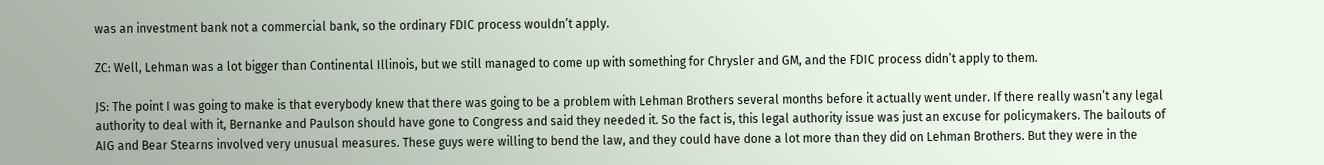was an investment bank not a commercial bank, so the ordinary FDIC process wouldn’t apply.

ZC: Well, Lehman was a lot bigger than Continental Illinois, but we still managed to come up with something for Chrysler and GM, and the FDIC process didn’t apply to them.

JS: The point I was going to make is that everybody knew that there was going to be a problem with Lehman Brothers several months before it actually went under. If there really wasn’t any legal authority to deal with it, Bernanke and Paulson should have gone to Congress and said they needed it. So the fact is, this legal authority issue was just an excuse for policymakers. The bailouts of AIG and Bear Stearns involved very unusual measures. These guys were willing to bend the law, and they could have done a lot more than they did on Lehman Brothers. But they were in the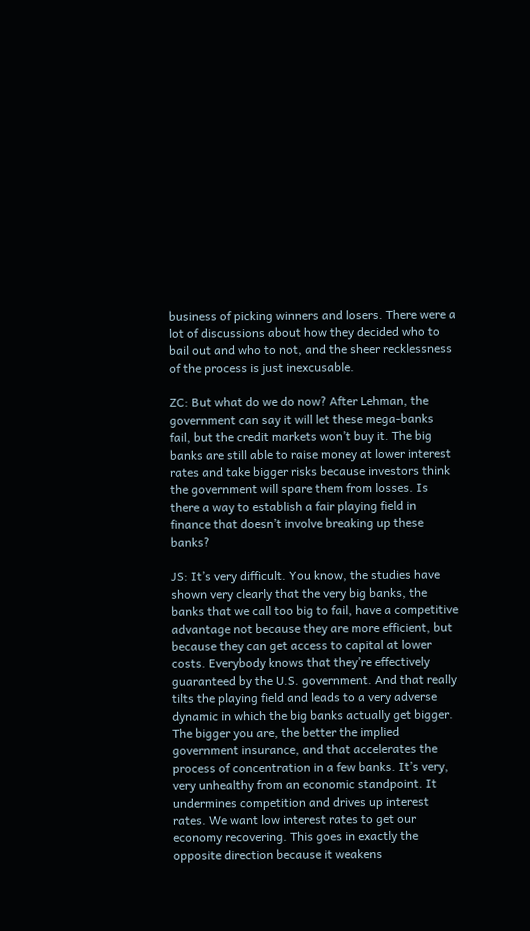business of picking winners and losers. There were a lot of discussions about how they decided who to bail out and who to not, and the sheer recklessness of the process is just inexcusable.

ZC: But what do we do now? After Lehman, the government can say it will let these mega-banks fail, but the credit markets won’t buy it. The big banks are still able to raise money at lower interest rates and take bigger risks because investors think the government will spare them from losses. Is there a way to establish a fair playing field in finance that doesn’t involve breaking up these banks?

JS: It’s very difficult. You know, the studies have shown very clearly that the very big banks, the banks that we call too big to fail, have a competitive advantage not because they are more efficient, but because they can get access to capital at lower costs. Everybody knows that they’re effectively guaranteed by the U.S. government. And that really tilts the playing field and leads to a very adverse dynamic in which the big banks actually get bigger. The bigger you are, the better the implied government insurance, and that accelerates the process of concentration in a few banks. It’s very, very unhealthy from an economic standpoint. It undermines competition and drives up interest rates. We want low interest rates to get our economy recovering. This goes in exactly the opposite direction because it weakens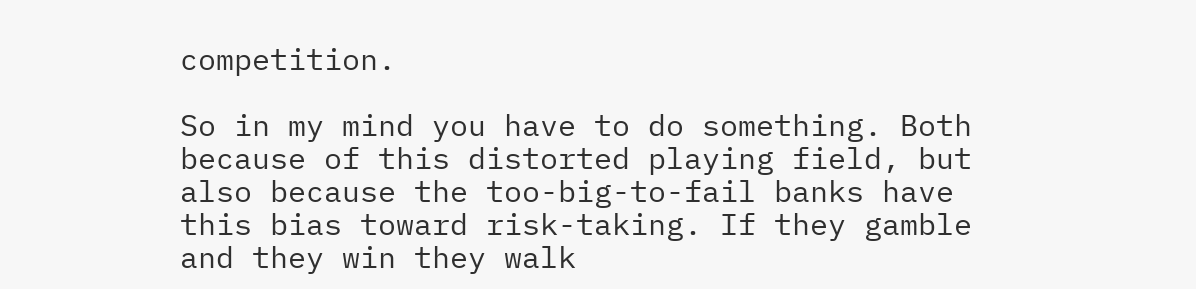competition.

So in my mind you have to do something. Both because of this distorted playing field, but also because the too-big-to-fail banks have this bias toward risk-taking. If they gamble and they win they walk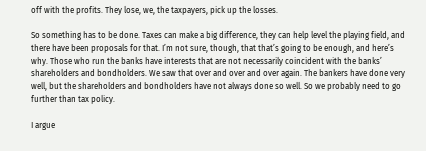off with the profits. They lose, we, the taxpayers, pick up the losses.

So something has to be done. Taxes can make a big difference, they can help level the playing field, and there have been proposals for that. I’m not sure, though, that that’s going to be enough, and here’s why. Those who run the banks have interests that are not necessarily coincident with the banks’ shareholders and bondholders. We saw that over and over and over again. The bankers have done very well, but the shareholders and bondholders have not always done so well. So we probably need to go further than tax policy.

I argue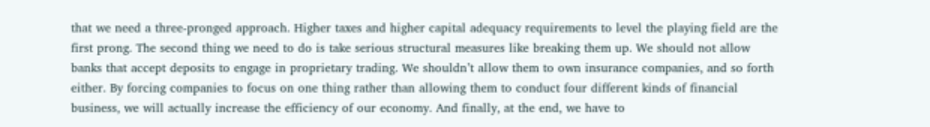that we need a three-pronged approach. Higher taxes and higher capital adequacy requirements to level the playing field are the first prong. The second thing we need to do is take serious structural measures like breaking them up. We should not allow banks that accept deposits to engage in proprietary trading. We shouldn’t allow them to own insurance companies, and so forth either. By forcing companies to focus on one thing rather than allowing them to conduct four different kinds of financial business, we will actually increase the efficiency of our economy. And finally, at the end, we have to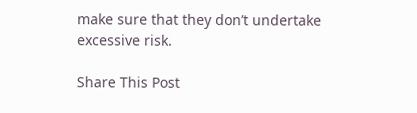make sure that they don’t undertake excessive risk.

Share This Post